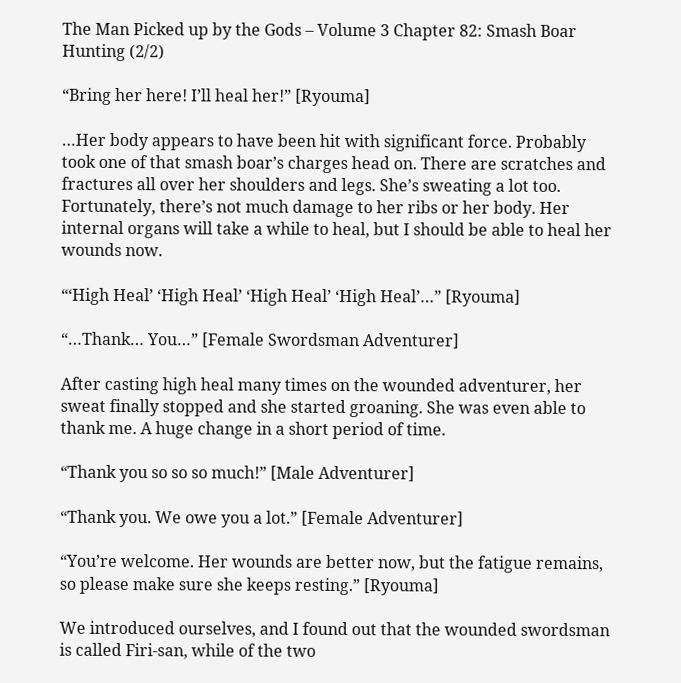The Man Picked up by the Gods – Volume 3 Chapter 82: Smash Boar Hunting (2/2)

“Bring her here! I’ll heal her!” [Ryouma]

…Her body appears to have been hit with significant force. Probably took one of that smash boar’s charges head on. There are scratches and fractures all over her shoulders and legs. She’s sweating a lot too. Fortunately, there’s not much damage to her ribs or her body. Her internal organs will take a while to heal, but I should be able to heal her wounds now.

“‘High Heal’ ‘High Heal’ ‘High Heal’ ‘High Heal’…” [Ryouma]

“…Thank… You…” [Female Swordsman Adventurer]

After casting high heal many times on the wounded adventurer, her sweat finally stopped and she started groaning. She was even able to thank me. A huge change in a short period of time.

“Thank you so so so much!” [Male Adventurer]

“Thank you. We owe you a lot.” [Female Adventurer]

“You’re welcome. Her wounds are better now, but the fatigue remains, so please make sure she keeps resting.” [Ryouma]

We introduced ourselves, and I found out that the wounded swordsman is called Firi-san, while of the two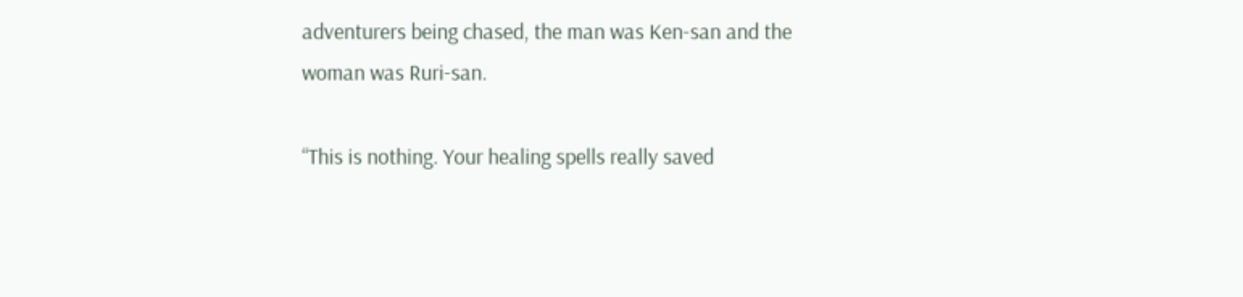adventurers being chased, the man was Ken-san and the woman was Ruri-san.

“This is nothing. Your healing spells really saved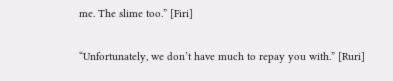me. The slime too.” [Firi]

“Unfortunately, we don’t have much to repay you with.” [Ruri]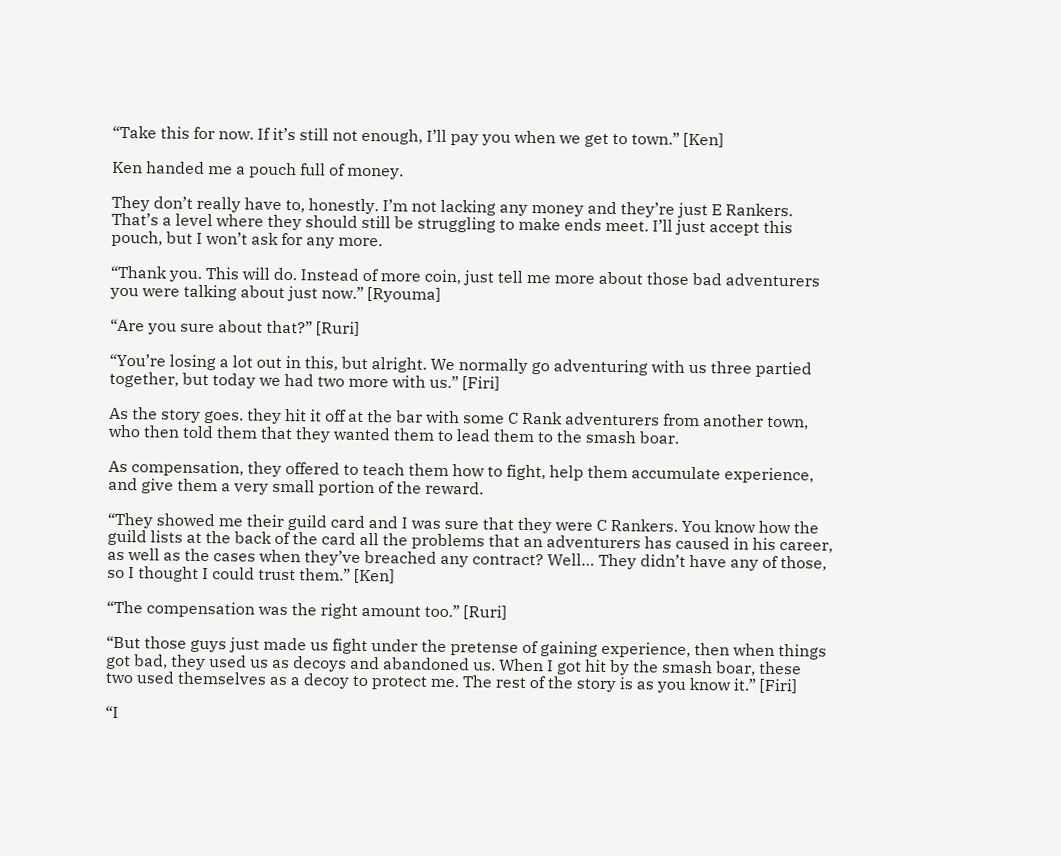“Take this for now. If it’s still not enough, I’ll pay you when we get to town.” [Ken]

Ken handed me a pouch full of money.

They don’t really have to, honestly. I’m not lacking any money and they’re just E Rankers. That’s a level where they should still be struggling to make ends meet. I’ll just accept this pouch, but I won’t ask for any more.

“Thank you. This will do. Instead of more coin, just tell me more about those bad adventurers you were talking about just now.” [Ryouma]

“Are you sure about that?” [Ruri]

“You’re losing a lot out in this, but alright. We normally go adventuring with us three partied together, but today we had two more with us.” [Firi]

As the story goes. they hit it off at the bar with some C Rank adventurers from another town, who then told them that they wanted them to lead them to the smash boar.

As compensation, they offered to teach them how to fight, help them accumulate experience, and give them a very small portion of the reward.

“They showed me their guild card and I was sure that they were C Rankers. You know how the guild lists at the back of the card all the problems that an adventurers has caused in his career, as well as the cases when they’ve breached any contract? Well… They didn’t have any of those, so I thought I could trust them.” [Ken]

“The compensation was the right amount too.” [Ruri]

“But those guys just made us fight under the pretense of gaining experience, then when things got bad, they used us as decoys and abandoned us. When I got hit by the smash boar, these two used themselves as a decoy to protect me. The rest of the story is as you know it.” [Firi]

“I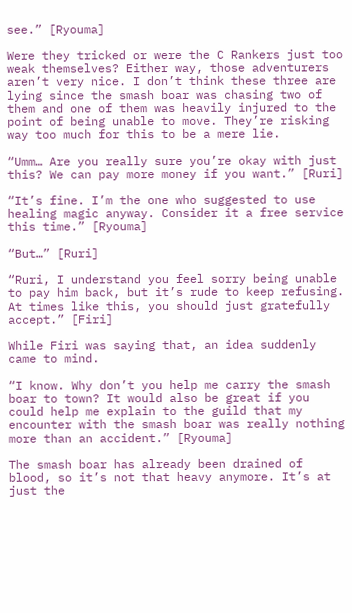see.” [Ryouma]

Were they tricked or were the C Rankers just too weak themselves? Either way, those adventurers aren’t very nice. I don’t think these three are lying since the smash boar was chasing two of them and one of them was heavily injured to the point of being unable to move. They’re risking way too much for this to be a mere lie.

“Umm… Are you really sure you’re okay with just this? We can pay more money if you want.” [Ruri]

“It’s fine. I’m the one who suggested to use healing magic anyway. Consider it a free service this time.” [Ryouma]

“But…” [Ruri]

“Ruri, I understand you feel sorry being unable to pay him back, but it’s rude to keep refusing. At times like this, you should just gratefully accept.” [Firi]

While Firi was saying that, an idea suddenly came to mind.

“I know. Why don’t you help me carry the smash boar to town? It would also be great if you could help me explain to the guild that my encounter with the smash boar was really nothing more than an accident.” [Ryouma]

The smash boar has already been drained of blood, so it’s not that heavy anymore. It’s at just the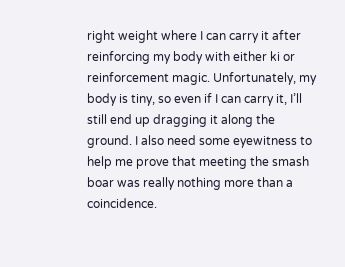right weight where I can carry it after reinforcing my body with either ki or reinforcement magic. Unfortunately, my body is tiny, so even if I can carry it, I’ll still end up dragging it along the ground. I also need some eyewitness to help me prove that meeting the smash boar was really nothing more than a coincidence.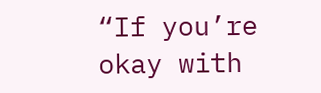“If you’re okay with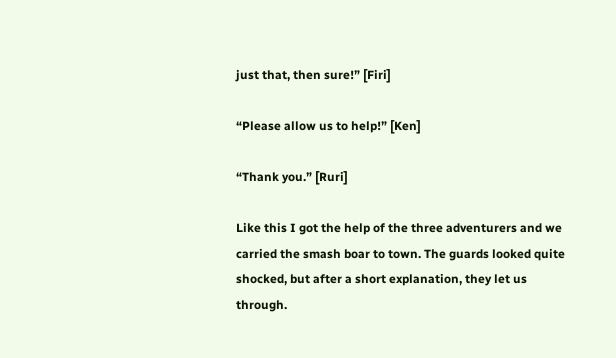just that, then sure!” [Firi]

“Please allow us to help!” [Ken]

“Thank you.” [Ruri]

Like this I got the help of the three adventurers and we carried the smash boar to town. The guards looked quite shocked, but after a short explanation, they let us through.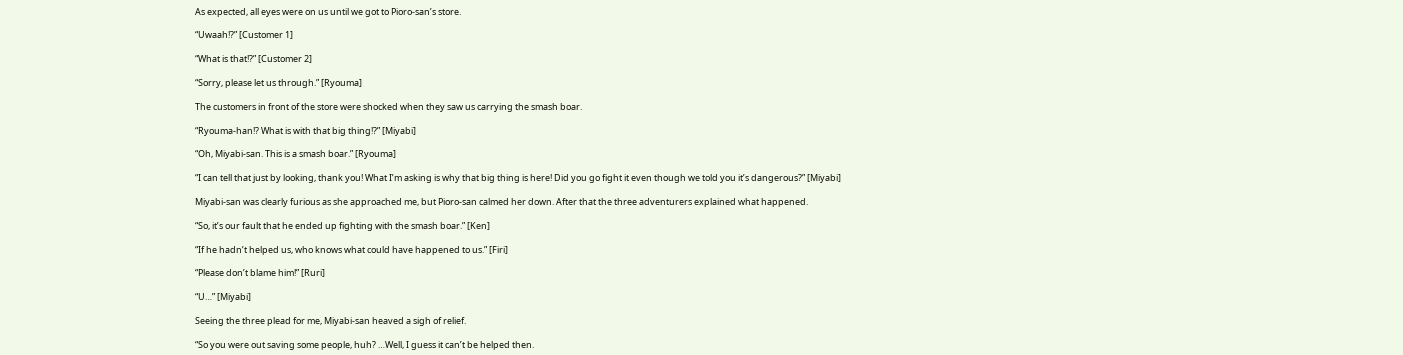As expected, all eyes were on us until we got to Pioro-san’s store.

“Uwaah!?” [Customer 1]

“What is that!?” [Customer 2]

“Sorry, please let us through.” [Ryouma]

The customers in front of the store were shocked when they saw us carrying the smash boar.

“Ryouma-han!? What is with that big thing!?” [Miyabi]

“Oh, Miyabi-san. This is a smash boar.” [Ryouma]

“I can tell that just by looking, thank you! What I’m asking is why that big thing is here! Did you go fight it even though we told you it’s dangerous?” [Miyabi]

Miyabi-san was clearly furious as she approached me, but Pioro-san calmed her down. After that the three adventurers explained what happened.

“So, it’s our fault that he ended up fighting with the smash boar.” [Ken]

“If he hadn’t helped us, who knows what could have happened to us.” [Firi]

“Please don’t blame him!” [Ruri]

“U…” [Miyabi]

Seeing the three plead for me, Miyabi-san heaved a sigh of relief.

“So you were out saving some people, huh? …Well, I guess it can’t be helped then.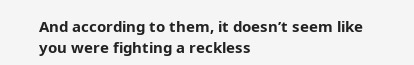And according to them, it doesn’t seem like you were fighting a reckless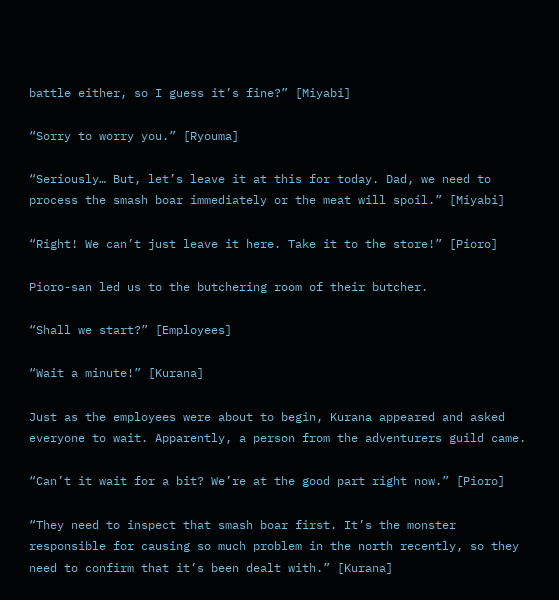battle either, so I guess it’s fine?” [Miyabi]

“Sorry to worry you.” [Ryouma]

“Seriously… But, let’s leave it at this for today. Dad, we need to process the smash boar immediately or the meat will spoil.” [Miyabi]

“Right! We can’t just leave it here. Take it to the store!” [Pioro]

Pioro-san led us to the butchering room of their butcher.

“Shall we start?” [Employees]

“Wait a minute!” [Kurana]

Just as the employees were about to begin, Kurana appeared and asked everyone to wait. Apparently, a person from the adventurers guild came.

“Can’t it wait for a bit? We’re at the good part right now.” [Pioro]

“They need to inspect that smash boar first. It’s the monster responsible for causing so much problem in the north recently, so they need to confirm that it’s been dealt with.” [Kurana]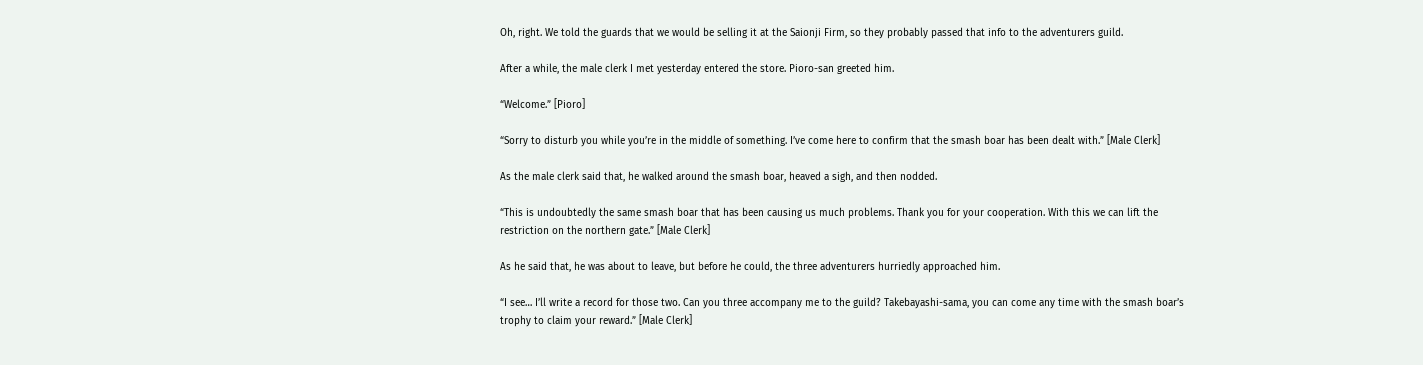Oh, right. We told the guards that we would be selling it at the Saionji Firm, so they probably passed that info to the adventurers guild.

After a while, the male clerk I met yesterday entered the store. Pioro-san greeted him.

“Welcome.” [Pioro]

“Sorry to disturb you while you’re in the middle of something. I’ve come here to confirm that the smash boar has been dealt with.” [Male Clerk]

As the male clerk said that, he walked around the smash boar, heaved a sigh, and then nodded.

“This is undoubtedly the same smash boar that has been causing us much problems. Thank you for your cooperation. With this we can lift the restriction on the northern gate.” [Male Clerk]

As he said that, he was about to leave, but before he could, the three adventurers hurriedly approached him.

“I see… I’ll write a record for those two. Can you three accompany me to the guild? Takebayashi-sama, you can come any time with the smash boar’s trophy to claim your reward.” [Male Clerk]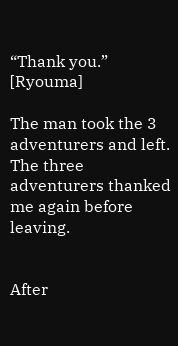“Thank you.” [Ryouma]

The man took the 3 adventurers and left. The three adventurers thanked me again before leaving.


After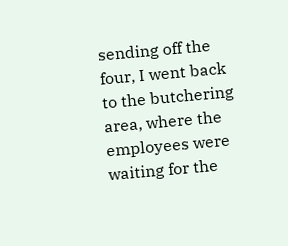sending off the four, I went back to the butchering area, where the employees were waiting for the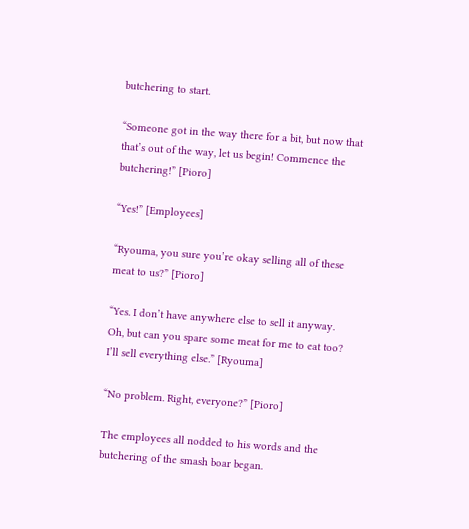butchering to start.

“Someone got in the way there for a bit, but now that that’s out of the way, let us begin! Commence the butchering!” [Pioro]

“Yes!” [Employees]

“Ryouma, you sure you’re okay selling all of these meat to us?” [Pioro]

“Yes. I don’t have anywhere else to sell it anyway. Oh, but can you spare some meat for me to eat too? I’ll sell everything else.” [Ryouma]

“No problem. Right, everyone?” [Pioro]

The employees all nodded to his words and the butchering of the smash boar began.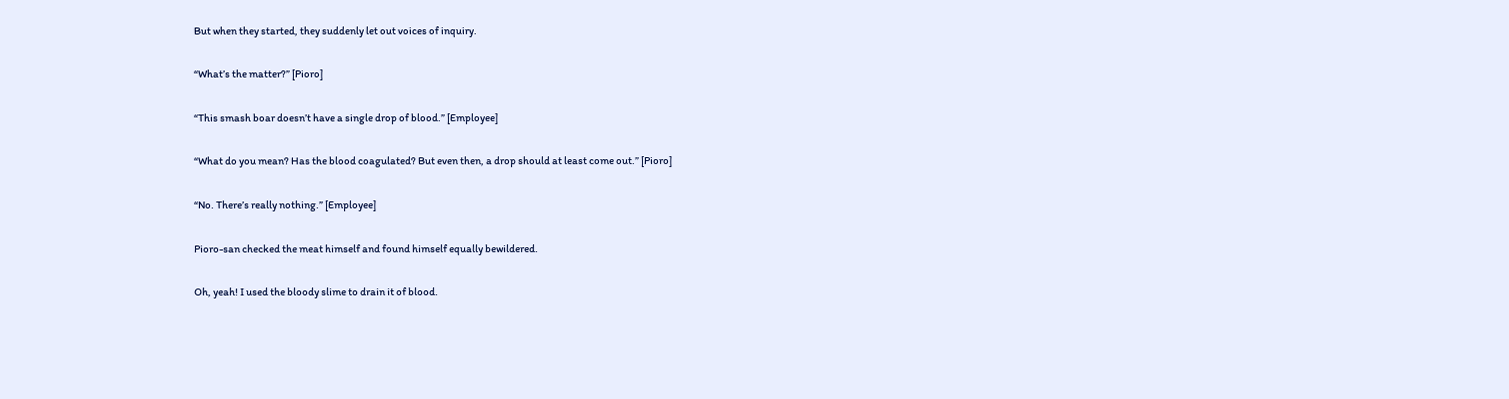But when they started, they suddenly let out voices of inquiry.

“What’s the matter?” [Pioro]

“This smash boar doesn’t have a single drop of blood.” [Employee]

“What do you mean? Has the blood coagulated? But even then, a drop should at least come out.” [Pioro]

“No. There’s really nothing.” [Employee]

Pioro-san checked the meat himself and found himself equally bewildered.

Oh, yeah! I used the bloody slime to drain it of blood.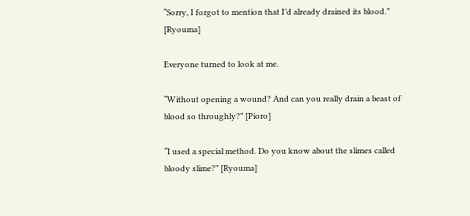“Sorry, I forgot to mention that I’d already drained its blood.” [Ryouma]

Everyone turned to look at me.

“Without opening a wound? And can you really drain a beast of blood so throughly?” [Pioro]

“I used a special method. Do you know about the slimes called bloody slime?” [Ryouma]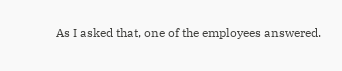As I asked that, one of the employees answered.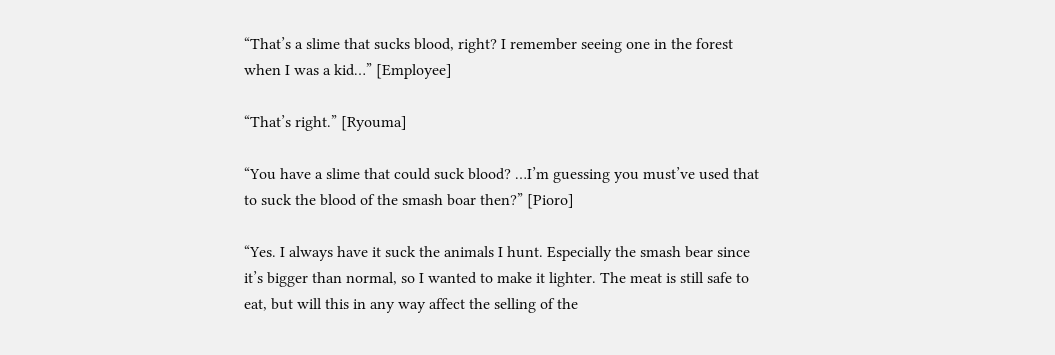“That’s a slime that sucks blood, right? I remember seeing one in the forest when I was a kid…” [Employee]

“That’s right.” [Ryouma]

“You have a slime that could suck blood? …I’m guessing you must’ve used that to suck the blood of the smash boar then?” [Pioro]

“Yes. I always have it suck the animals I hunt. Especially the smash bear since it’s bigger than normal, so I wanted to make it lighter. The meat is still safe to eat, but will this in any way affect the selling of the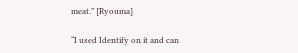meat.” [Ryouma]

“I used Identify on it and can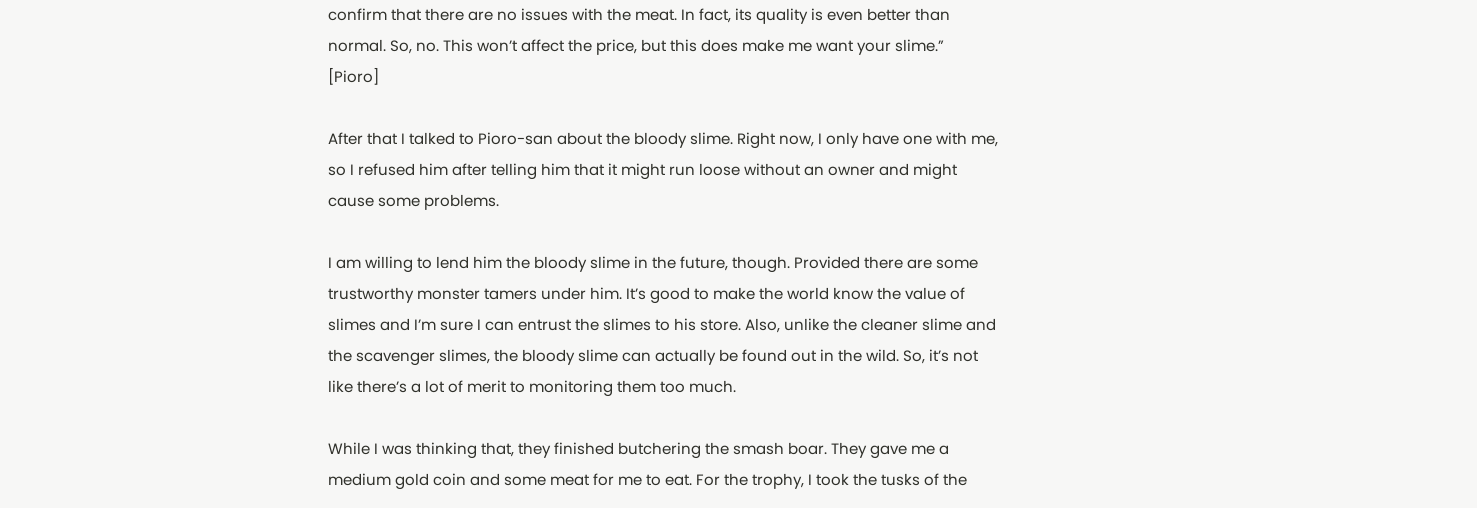confirm that there are no issues with the meat. In fact, its quality is even better than normal. So, no. This won’t affect the price, but this does make me want your slime.” [Pioro]

After that I talked to Pioro-san about the bloody slime. Right now, I only have one with me, so I refused him after telling him that it might run loose without an owner and might cause some problems.

I am willing to lend him the bloody slime in the future, though. Provided there are some trustworthy monster tamers under him. It’s good to make the world know the value of slimes and I’m sure I can entrust the slimes to his store. Also, unlike the cleaner slime and the scavenger slimes, the bloody slime can actually be found out in the wild. So, it’s not like there’s a lot of merit to monitoring them too much.

While I was thinking that, they finished butchering the smash boar. They gave me a medium gold coin and some meat for me to eat. For the trophy, I took the tusks of the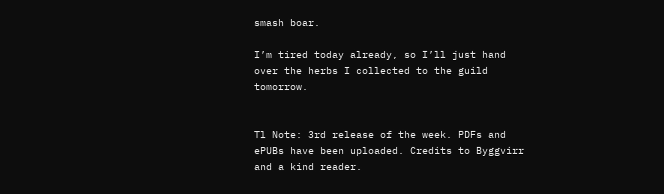smash boar.

I’m tired today already, so I’ll just hand over the herbs I collected to the guild tomorrow.


Tl Note: 3rd release of the week. PDFs and ePUBs have been uploaded. Credits to Byggvirr and a kind reader.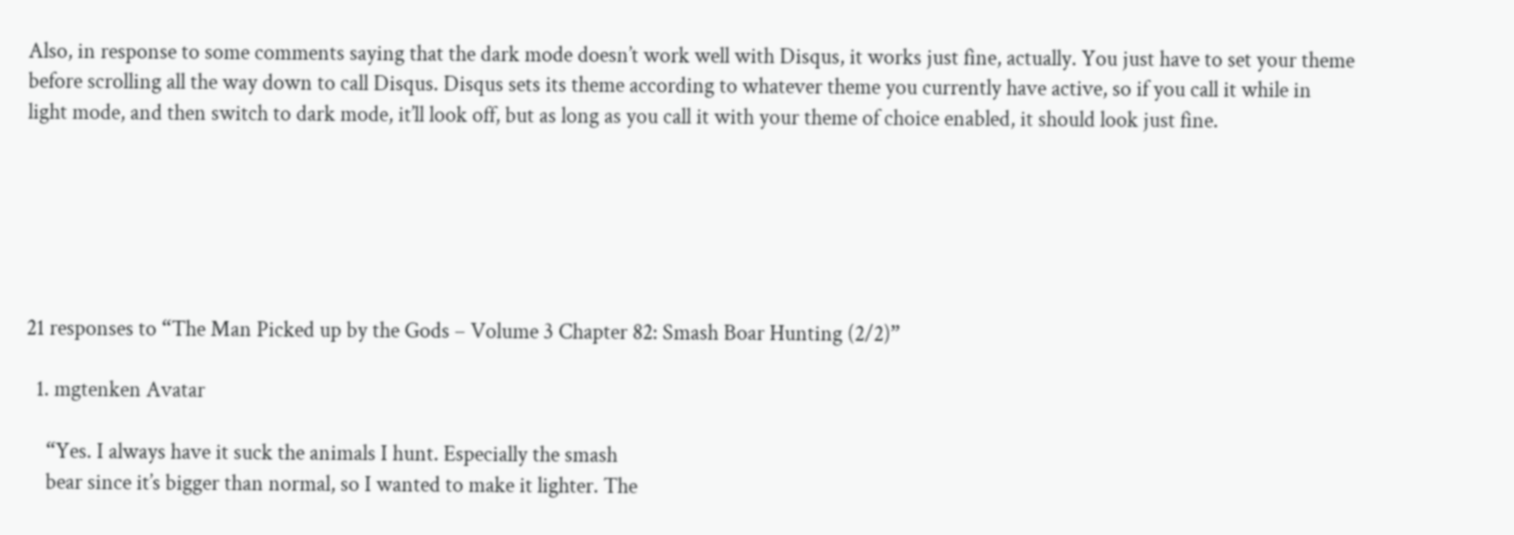Also, in response to some comments saying that the dark mode doesn’t work well with Disqus, it works just fine, actually. You just have to set your theme before scrolling all the way down to call Disqus. Disqus sets its theme according to whatever theme you currently have active, so if you call it while in light mode, and then switch to dark mode, it’ll look off, but as long as you call it with your theme of choice enabled, it should look just fine.






21 responses to “The Man Picked up by the Gods – Volume 3 Chapter 82: Smash Boar Hunting (2/2)”

  1. mgtenken Avatar

    “Yes. I always have it suck the animals I hunt. Especially the smash
    bear since it’s bigger than normal, so I wanted to make it lighter. The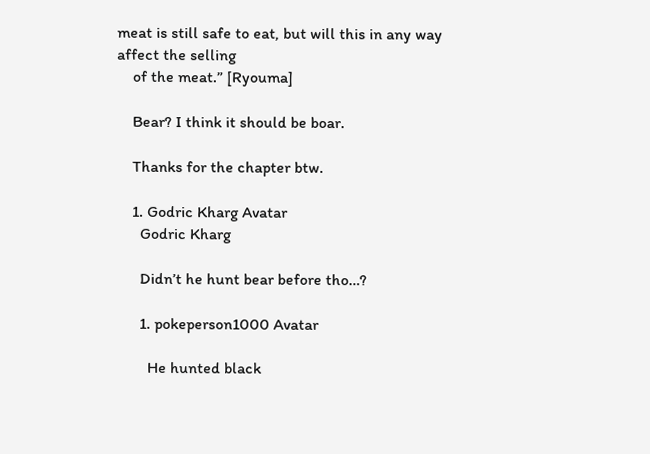meat is still safe to eat, but will this in any way affect the selling
    of the meat.” [Ryouma]

    Bear? I think it should be boar.

    Thanks for the chapter btw.

    1. Godric Kharg Avatar
      Godric Kharg

      Didn’t he hunt bear before tho…?

      1. pokeperson1000 Avatar

        He hunted black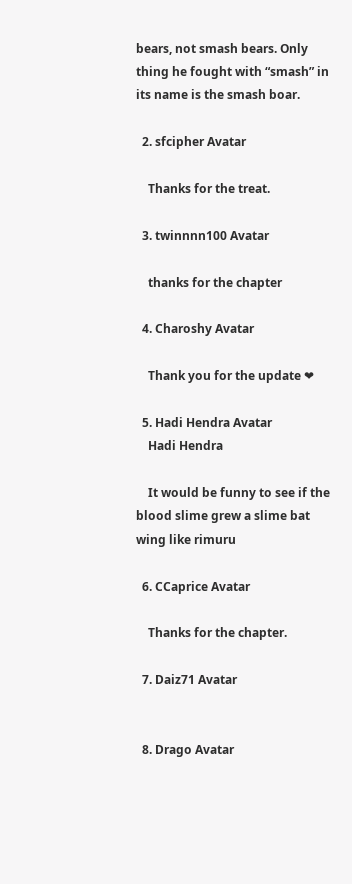bears, not smash bears. Only thing he fought with “smash” in its name is the smash boar.

  2. sfcipher Avatar

    Thanks for the treat.

  3. twinnnn100 Avatar

    thanks for the chapter

  4. Charoshy Avatar

    Thank you for the update ❤

  5. Hadi Hendra Avatar
    Hadi Hendra

    It would be funny to see if the blood slime grew a slime bat wing like rimuru

  6. CCaprice Avatar

    Thanks for the chapter.

  7. Daiz71 Avatar


  8. Drago Avatar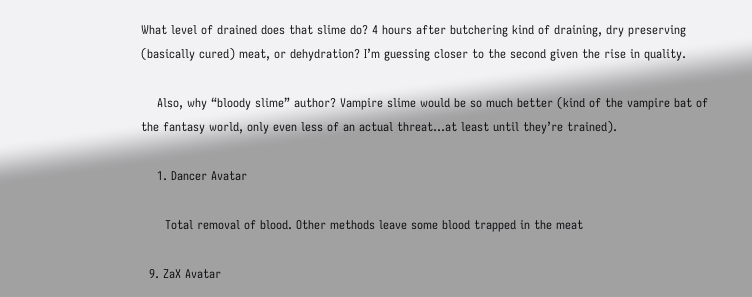What level of drained does that slime do? 4 hours after butchering kind of draining, dry preserving (basically cured) meat, or dehydration? I’m guessing closer to the second given the rise in quality.

    Also, why “bloody slime” author? Vampire slime would be so much better (kind of the vampire bat of the fantasy world, only even less of an actual threat…at least until they’re trained).

    1. Dancer Avatar

      Total removal of blood. Other methods leave some blood trapped in the meat

  9. ZaX Avatar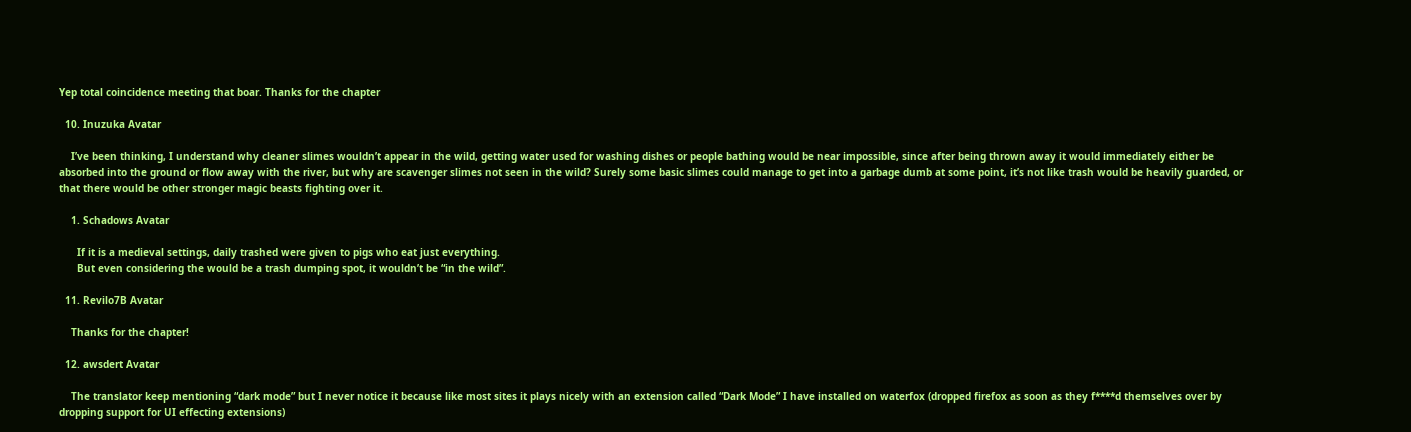Yep total coincidence meeting that boar. Thanks for the chapter

  10. Inuzuka Avatar

    I’ve been thinking, I understand why cleaner slimes wouldn’t appear in the wild, getting water used for washing dishes or people bathing would be near impossible, since after being thrown away it would immediately either be absorbed into the ground or flow away with the river, but why are scavenger slimes not seen in the wild? Surely some basic slimes could manage to get into a garbage dumb at some point, it’s not like trash would be heavily guarded, or that there would be other stronger magic beasts fighting over it.

    1. Schadows Avatar

      If it is a medieval settings, daily trashed were given to pigs who eat just everything.
      But even considering the would be a trash dumping spot, it wouldn’t be “in the wild”.

  11. Revilo7B Avatar

    Thanks for the chapter!

  12. awsdert Avatar

    The translator keep mentioning “dark mode” but I never notice it because like most sites it plays nicely with an extension called “Dark Mode” I have installed on waterfox (dropped firefox as soon as they f****d themselves over by dropping support for UI effecting extensions)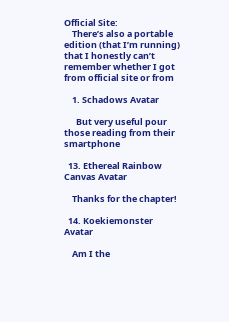Official Site:
    There’s also a portable edition (that I’m running) that I honestly can’t remember whether I got from official site or from

    1. Schadows Avatar

      But very useful pour those reading from their smartphone

  13. Ethereal Rainbow Canvas Avatar

    Thanks for the chapter!

  14. Koekiemonster Avatar

    Am I the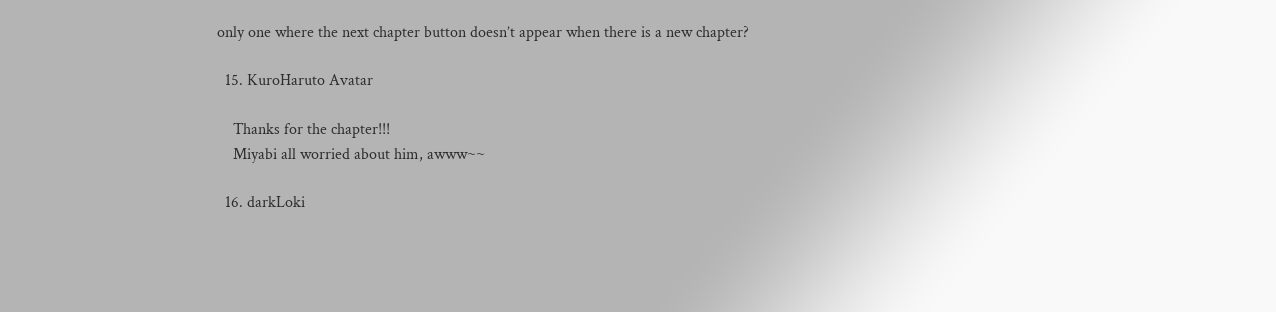only one where the next chapter button doesn’t appear when there is a new chapter?

  15. KuroHaruto Avatar

    Thanks for the chapter!!!
    Miyabi all worried about him, awww~~

  16. darkLoki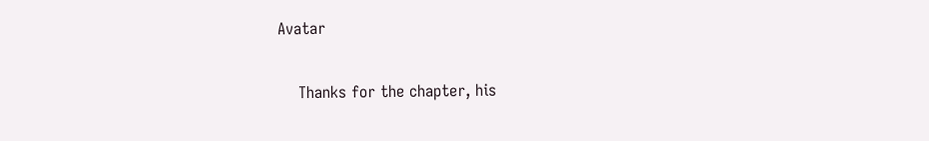Avatar

    Thanks for the chapter, his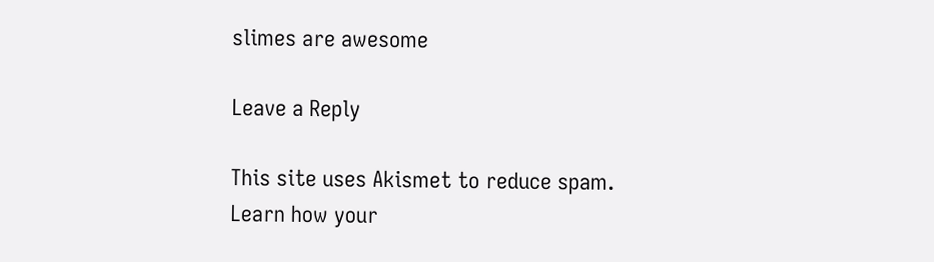slimes are awesome

Leave a Reply

This site uses Akismet to reduce spam. Learn how your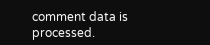comment data is processed.